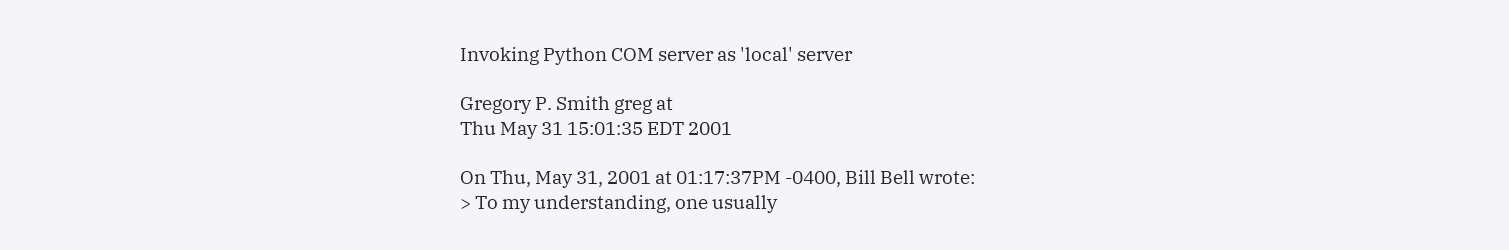Invoking Python COM server as 'local' server

Gregory P. Smith greg at
Thu May 31 15:01:35 EDT 2001

On Thu, May 31, 2001 at 01:17:37PM -0400, Bill Bell wrote:
> To my understanding, one usually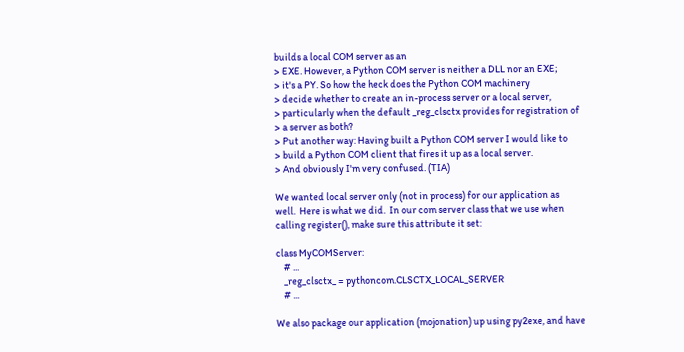builds a local COM server as an
> EXE. However, a Python COM server is neither a DLL nor an EXE;
> it's a PY. So how the heck does the Python COM machinery
> decide whether to create an in-process server or a local server,
> particularly when the default _reg_clsctx provides for registration of
> a server as both?
> Put another way: Having built a Python COM server I would like to
> build a Python COM client that fires it up as a local server.
> And obviously I'm very confused. (TIA)

We wanted local server only (not in process) for our application as
well.  Here is what we did.  In our com server class that we use when
calling register(), make sure this attribute it set:

class MyCOMServer:
    # ...
    _reg_clsctx_ = pythoncom.CLSCTX_LOCAL_SERVER
    # ...

We also package our application (mojonation) up using py2exe, and have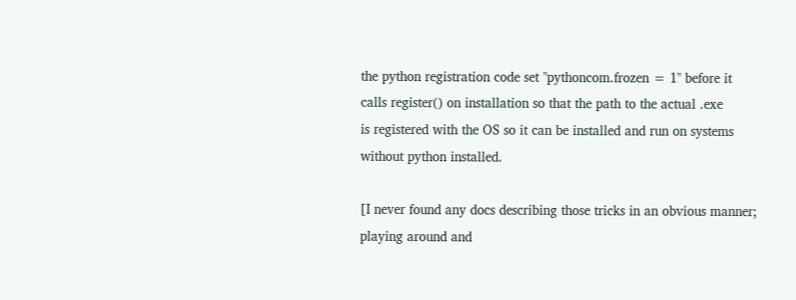the python registration code set "pythoncom.frozen = 1" before it
calls register() on installation so that the path to the actual .exe
is registered with the OS so it can be installed and run on systems
without python installed.

[I never found any docs describing those tricks in an obvious manner;
playing around and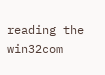reading the win32com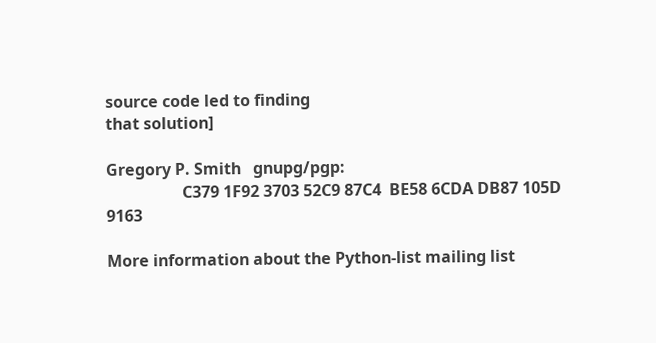source code led to finding
that solution]

Gregory P. Smith   gnupg/pgp:
                   C379 1F92 3703 52C9 87C4  BE58 6CDA DB87 105D 9163

More information about the Python-list mailing list